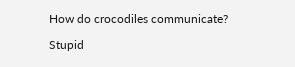How do crocodiles communicate?

Stupid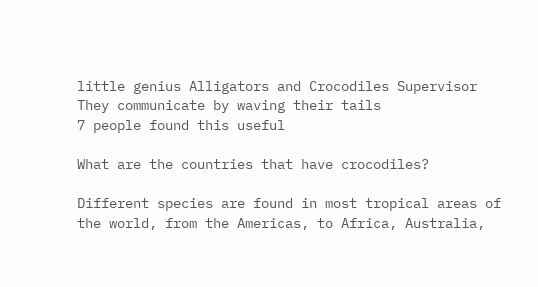little genius Alligators and Crocodiles Supervisor
They communicate by waving their tails
7 people found this useful

What are the countries that have crocodiles?

Different species are found in most tropical areas of the world, from the Americas, to Africa, Australia,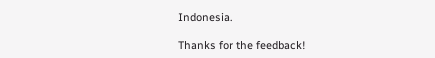Indonesia.

Thanks for the feedback!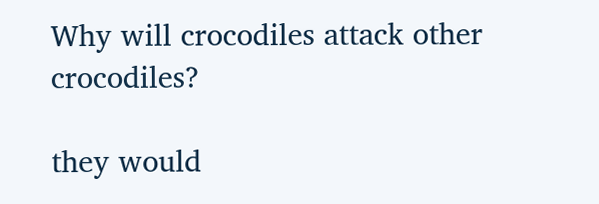Why will crocodiles attack other crocodiles?

they would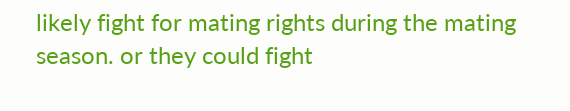likely fight for mating rights during the mating season. or they could fight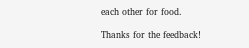each other for food.

Thanks for the feedback!